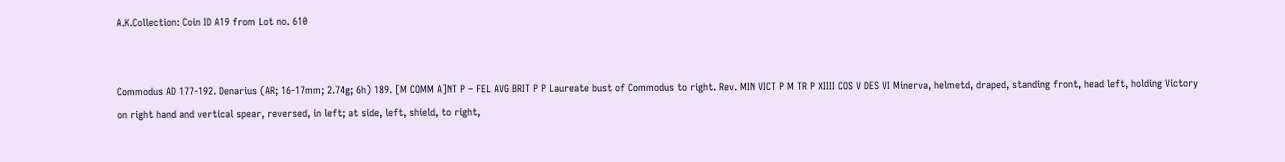A.K.Collection: Coin ID A19 from Lot no. 610


Commodus AD 177-192. Denarius (AR; 16-17mm; 2.74g; 6h) 189. [M COMM A]NT P – FEL AVG BRIT P P Laureate bust of Commodus to right. Rev. MIN VICT P M TR P XIIII COS V DES VI Minerva, helmetd, draped, standing front, head left, holding Victory on right hand and vertical spear, reversed, in left; at side, left, shield, to right,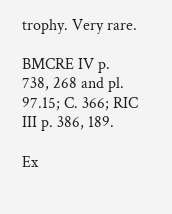trophy. Very rare.

BMCRE IV p. 738, 268 and pl. 97.15; C. 366; RIC III p. 386, 189.

Ex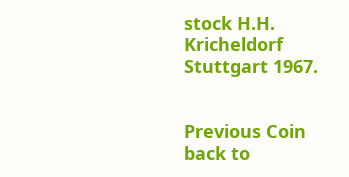stock H.H. Kricheldorf Stuttgart 1967.


Previous Coin
back to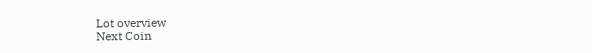Lot overview
Next Coin